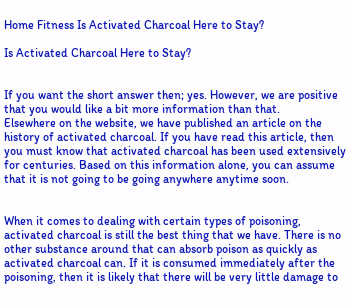Home Fitness Is Activated Charcoal Here to Stay?

Is Activated Charcoal Here to Stay?


If you want the short answer then; yes. However, we are positive that you would like a bit more information than that.
Elsewhere on the website, we have published an article on the history of activated charcoal. If you have read this article, then you must know that activated charcoal has been used extensively for centuries. Based on this information alone, you can assume that it is not going to be going anywhere anytime soon.


When it comes to dealing with certain types of poisoning, activated charcoal is still the best thing that we have. There is no other substance around that can absorb poison as quickly as activated charcoal can. If it is consumed immediately after the poisoning, then it is likely that there will be very little damage to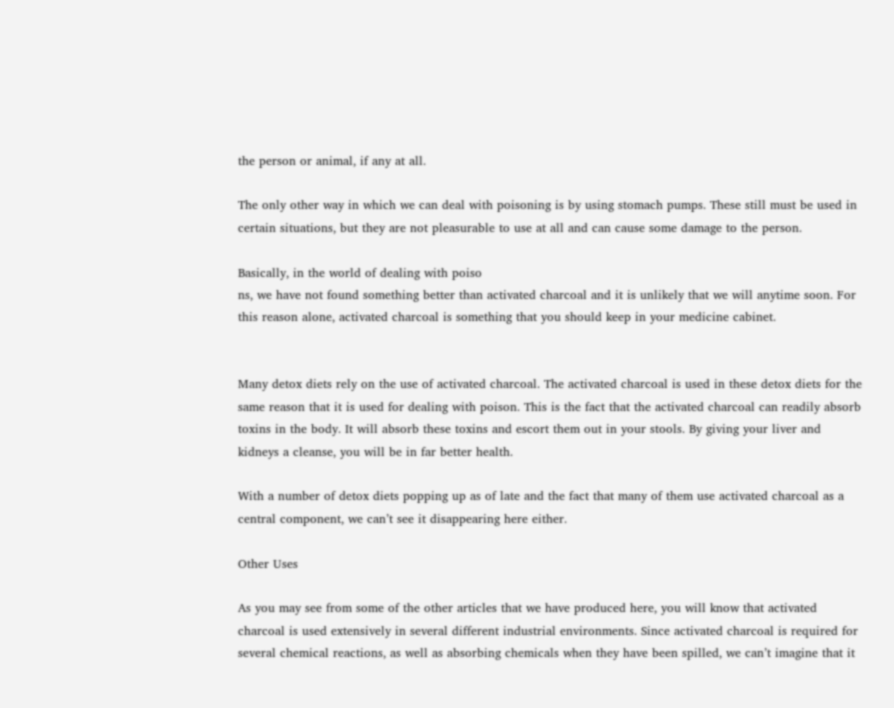the person or animal, if any at all.

The only other way in which we can deal with poisoning is by using stomach pumps. These still must be used in certain situations, but they are not pleasurable to use at all and can cause some damage to the person.

Basically, in the world of dealing with poiso
ns, we have not found something better than activated charcoal and it is unlikely that we will anytime soon. For this reason alone, activated charcoal is something that you should keep in your medicine cabinet.


Many detox diets rely on the use of activated charcoal. The activated charcoal is used in these detox diets for the same reason that it is used for dealing with poison. This is the fact that the activated charcoal can readily absorb toxins in the body. It will absorb these toxins and escort them out in your stools. By giving your liver and kidneys a cleanse, you will be in far better health.

With a number of detox diets popping up as of late and the fact that many of them use activated charcoal as a central component, we can’t see it disappearing here either.

Other Uses

As you may see from some of the other articles that we have produced here, you will know that activated charcoal is used extensively in several different industrial environments. Since activated charcoal is required for several chemical reactions, as well as absorbing chemicals when they have been spilled, we can’t imagine that it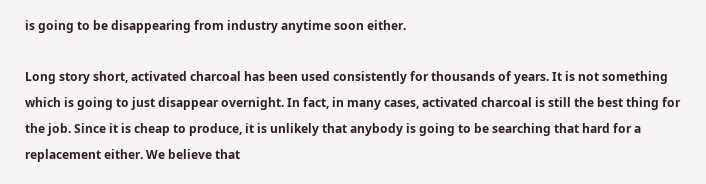is going to be disappearing from industry anytime soon either.

Long story short, activated charcoal has been used consistently for thousands of years. It is not something which is going to just disappear overnight. In fact, in many cases, activated charcoal is still the best thing for the job. Since it is cheap to produce, it is unlikely that anybody is going to be searching that hard for a replacement either. We believe that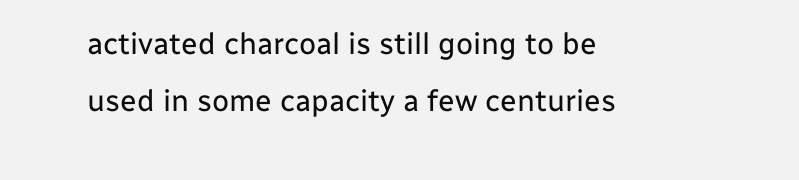activated charcoal is still going to be used in some capacity a few centuries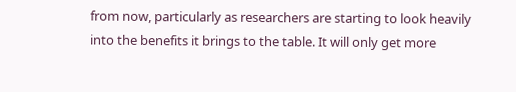from now, particularly as researchers are starting to look heavily into the benefits it brings to the table. It will only get more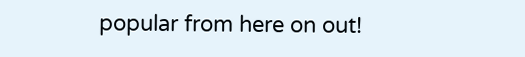popular from here on out!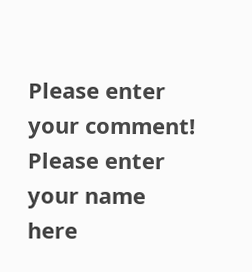Please enter your comment!
Please enter your name here